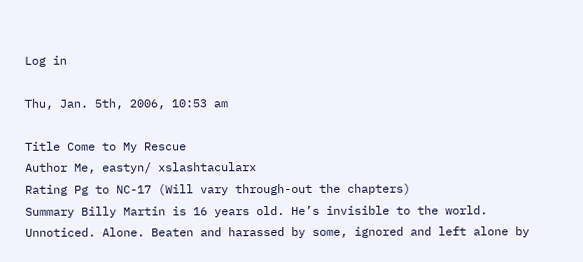Log in

Thu, Jan. 5th, 2006, 10:53 am

Title Come to My Rescue
Author Me, eastyn/ xslashtacularx
Rating Pg to NC-17 (Will vary through-out the chapters)
Summary Billy Martin is 16 years old. He’s invisible to the world. Unnoticed. Alone. Beaten and harassed by some, ignored and left alone by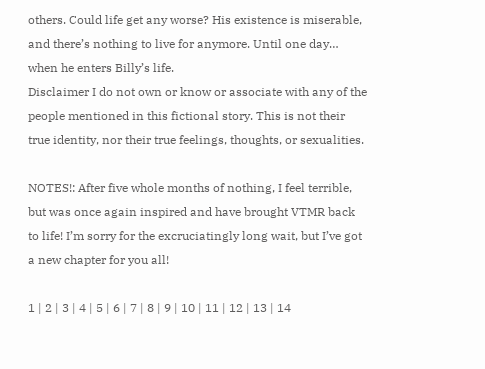others. Could life get any worse? His existence is miserable, and there’s nothing to live for anymore. Until one day… when he enters Billy’s life.
Disclaimer I do not own or know or associate with any of the people mentioned in this fictional story. This is not their true identity, nor their true feelings, thoughts, or sexualities.

NOTES!: After five whole months of nothing, I feel terrible, but was once again inspired and have brought VTMR back to life! I’m sorry for the excruciatingly long wait, but I’ve got a new chapter for you all!

1 | 2 | 3 | 4 | 5 | 6 | 7 | 8 | 9 | 10 | 11 | 12 | 13 | 14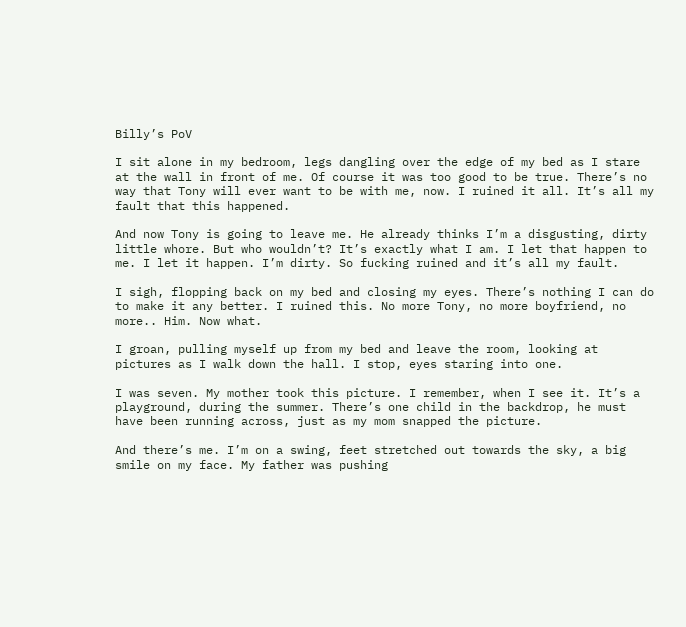Billy’s PoV

I sit alone in my bedroom, legs dangling over the edge of my bed as I stare at the wall in front of me. Of course it was too good to be true. There’s no way that Tony will ever want to be with me, now. I ruined it all. It’s all my fault that this happened.

And now Tony is going to leave me. He already thinks I’m a disgusting, dirty little whore. But who wouldn’t? It’s exactly what I am. I let that happen to me. I let it happen. I’m dirty. So fucking ruined and it’s all my fault.

I sigh, flopping back on my bed and closing my eyes. There’s nothing I can do to make it any better. I ruined this. No more Tony, no more boyfriend, no more.. Him. Now what.

I groan, pulling myself up from my bed and leave the room, looking at pictures as I walk down the hall. I stop, eyes staring into one.

I was seven. My mother took this picture. I remember, when I see it. It’s a playground, during the summer. There’s one child in the backdrop, he must have been running across, just as my mom snapped the picture.

And there’s me. I’m on a swing, feet stretched out towards the sky, a big smile on my face. My father was pushing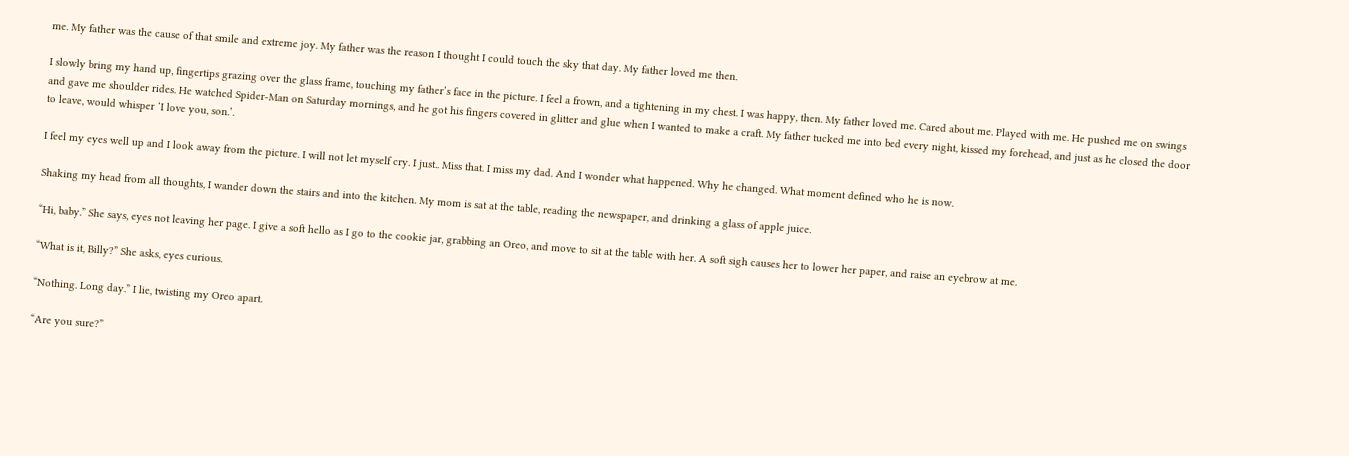me. My father was the cause of that smile and extreme joy. My father was the reason I thought I could touch the sky that day. My father loved me then.

I slowly bring my hand up, fingertips grazing over the glass frame, touching my father’s face in the picture. I feel a frown, and a tightening in my chest. I was happy, then. My father loved me. Cared about me. Played with me. He pushed me on swings and gave me shoulder rides. He watched Spider-Man on Saturday mornings, and he got his fingers covered in glitter and glue when I wanted to make a craft. My father tucked me into bed every night, kissed my forehead, and just as he closed the door to leave, would whisper ‘I love you, son.’.

I feel my eyes well up and I look away from the picture. I will not let myself cry. I just.. Miss that. I miss my dad. And I wonder what happened. Why he changed. What moment defined who he is now.

Shaking my head from all thoughts, I wander down the stairs and into the kitchen. My mom is sat at the table, reading the newspaper, and drinking a glass of apple juice.

“Hi, baby.” She says, eyes not leaving her page. I give a soft hello as I go to the cookie jar, grabbing an Oreo, and move to sit at the table with her. A soft sigh causes her to lower her paper, and raise an eyebrow at me.

“What is it, Billy?” She asks, eyes curious.

“Nothing. Long day.” I lie, twisting my Oreo apart.

“Are you sure?”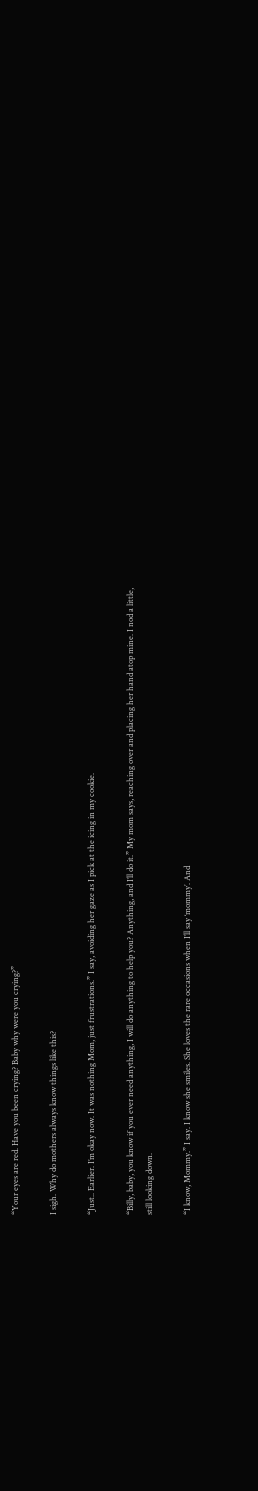“Your eyes are red. Have you been crying? Baby why were you crying?”

I sigh. Why do mothers always know things like this?

“Just.. Earlier. I’m okay now. It was nothing Mom, just frustrations.” I say, avoiding her gaze as I pick at the icing in my cookie.

“Billy, baby, you know if you ever need anything, I will do anything to help you? Anything, and I’ll do it.” My mom says, reaching over and placing her hand atop mine. I nod a little, still looking down.

“I know, Mommy.” I say. I know she smiles. She loves the rare occasions when I’ll say ‘mommy’. And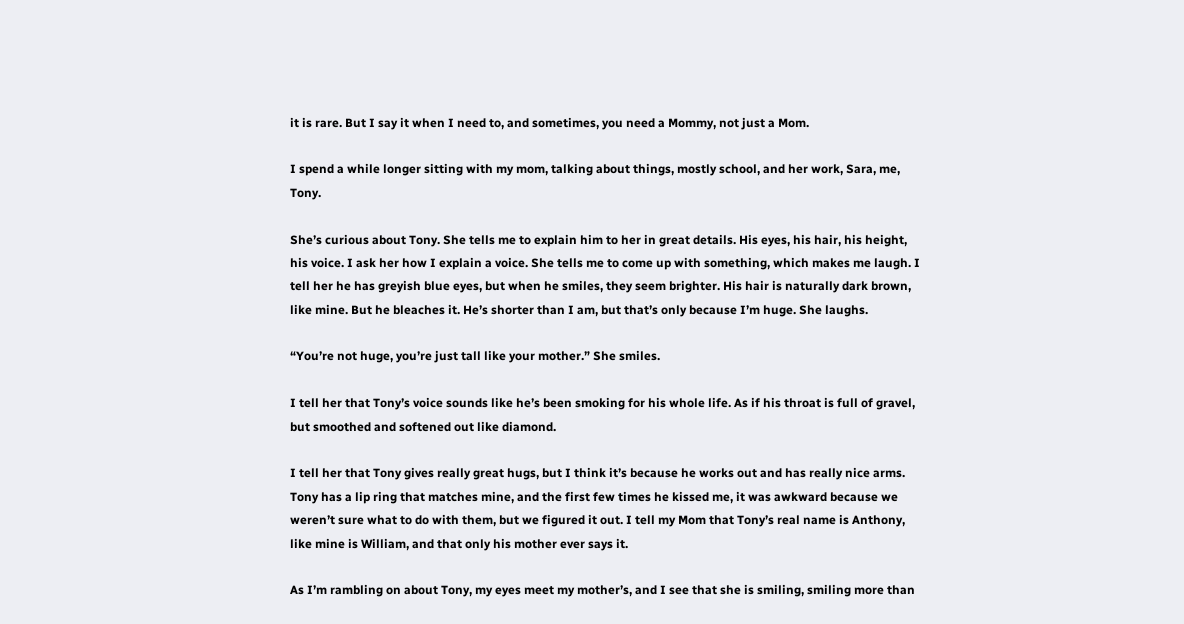it is rare. But I say it when I need to, and sometimes, you need a Mommy, not just a Mom.

I spend a while longer sitting with my mom, talking about things, mostly school, and her work, Sara, me, Tony.

She’s curious about Tony. She tells me to explain him to her in great details. His eyes, his hair, his height, his voice. I ask her how I explain a voice. She tells me to come up with something, which makes me laugh. I tell her he has greyish blue eyes, but when he smiles, they seem brighter. His hair is naturally dark brown, like mine. But he bleaches it. He’s shorter than I am, but that’s only because I’m huge. She laughs.

“You’re not huge, you’re just tall like your mother.” She smiles.

I tell her that Tony’s voice sounds like he’s been smoking for his whole life. As if his throat is full of gravel, but smoothed and softened out like diamond.

I tell her that Tony gives really great hugs, but I think it’s because he works out and has really nice arms. Tony has a lip ring that matches mine, and the first few times he kissed me, it was awkward because we weren’t sure what to do with them, but we figured it out. I tell my Mom that Tony’s real name is Anthony, like mine is William, and that only his mother ever says it.

As I’m rambling on about Tony, my eyes meet my mother’s, and I see that she is smiling, smiling more than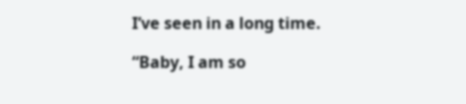I’ve seen in a long time.

“Baby, I am so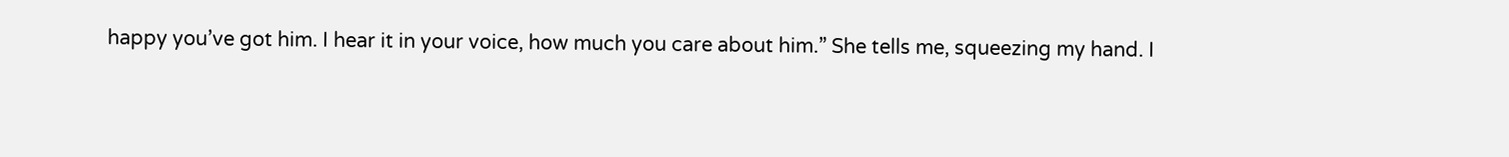happy you’ve got him. I hear it in your voice, how much you care about him.” She tells me, squeezing my hand. I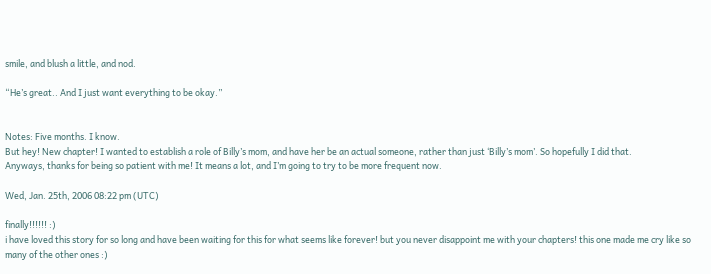smile, and blush a little, and nod.

“He’s great.. And I just want everything to be okay.”


Notes: Five months. I know.
But hey! New chapter! I wanted to establish a role of Billy’s mom, and have her be an actual someone, rather than just ‘Billy’s mom’. So hopefully I did that.
Anyways, thanks for being so patient with me! It means a lot, and I’m going to try to be more frequent now.

Wed, Jan. 25th, 2006 08:22 pm (UTC)

finally!!!!!! :)
i have loved this story for so long and have been waiting for this for what seems like forever! but you never disappoint me with your chapters! this one made me cry like so many of the other ones :)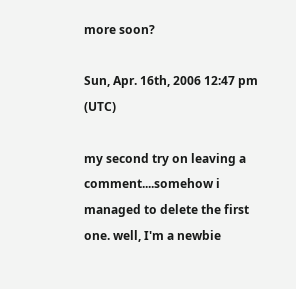more soon?

Sun, Apr. 16th, 2006 12:47 pm (UTC)

my second try on leaving a comment....somehow i managed to delete the first one. well, I'm a newbie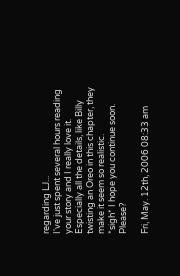regarding LJ...
I've just spent several hours reading your story and I really love it. Especially all the details, like Billy twisting an Oreo in this chapter, they make it seem so realistic.
*sigh* I hope you continue soon. Please?

Fri, May. 12th, 2006 08:33 am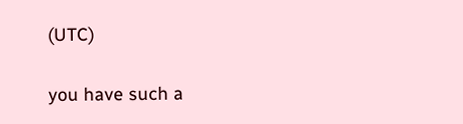(UTC)

you have such a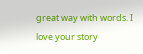great way with words. I love your story